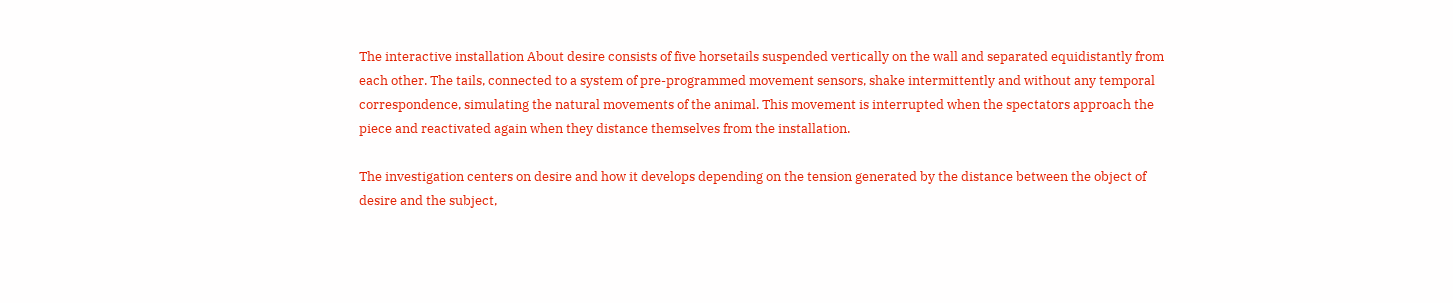The interactive installation About desire consists of five horsetails suspended vertically on the wall and separated equidistantly from each other. The tails, connected to a system of pre-programmed movement sensors, shake intermittently and without any temporal correspondence, simulating the natural movements of the animal. This movement is interrupted when the spectators approach the piece and reactivated again when they distance themselves from the installation.

The investigation centers on desire and how it develops depending on the tension generated by the distance between the object of desire and the subject,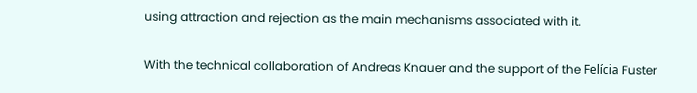using attraction and rejection as the main mechanisms associated with it.

With the technical collaboration of Andreas Knauer and the support of the Felícia Fuster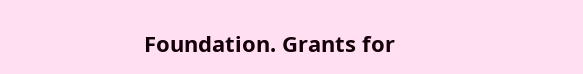Foundation. Grants for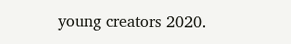young creators 2020.